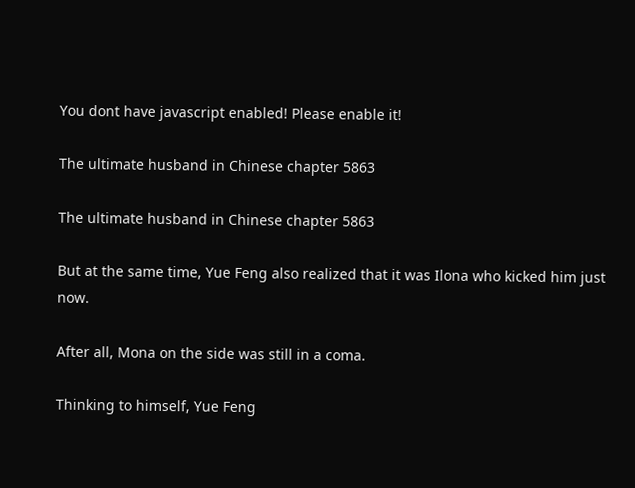You dont have javascript enabled! Please enable it!

The ultimate husband in Chinese chapter 5863

The ultimate husband in Chinese chapter 5863

But at the same time, Yue Feng also realized that it was Ilona who kicked him just now.

After all, Mona on the side was still in a coma.

Thinking to himself, Yue Feng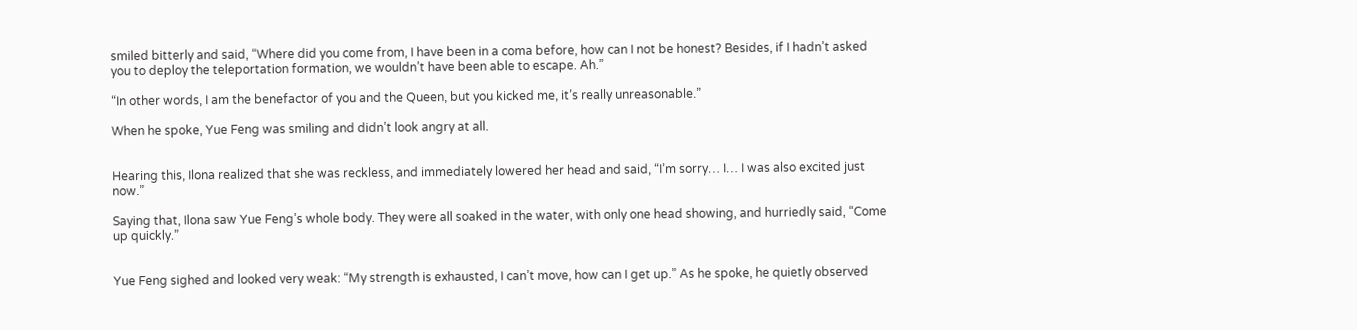smiled bitterly and said, “Where did you come from, I have been in a coma before, how can I not be honest? Besides, if I hadn’t asked you to deploy the teleportation formation, we wouldn’t have been able to escape. Ah.”

“In other words, I am the benefactor of you and the Queen, but you kicked me, it’s really unreasonable.”

When he spoke, Yue Feng was smiling and didn’t look angry at all.


Hearing this, Ilona realized that she was reckless, and immediately lowered her head and said, “I’m sorry… I… I was also excited just now.”

Saying that, Ilona saw Yue Feng’s whole body. They were all soaked in the water, with only one head showing, and hurriedly said, “Come up quickly.”


Yue Feng sighed and looked very weak: “My strength is exhausted, I can’t move, how can I get up.” As he spoke, he quietly observed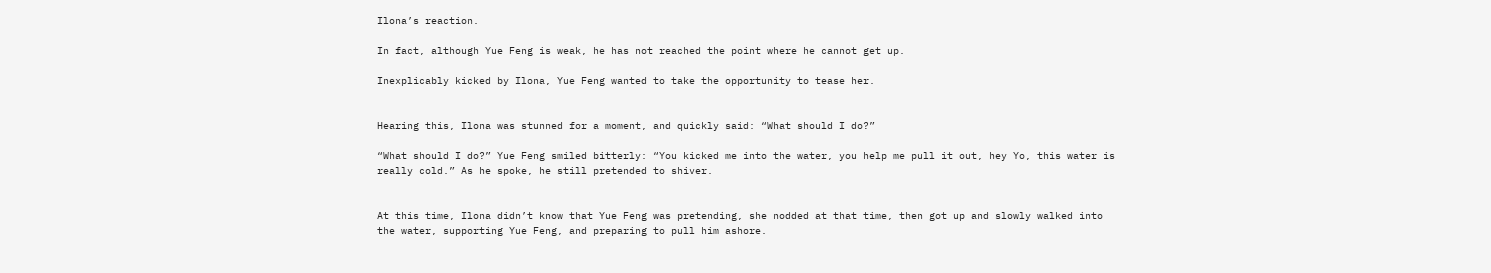Ilona’s reaction.

In fact, although Yue Feng is weak, he has not reached the point where he cannot get up.

Inexplicably kicked by Ilona, Yue Feng wanted to take the opportunity to tease her.


Hearing this, Ilona was stunned for a moment, and quickly said: “What should I do?”

“What should I do?” Yue Feng smiled bitterly: “You kicked me into the water, you help me pull it out, hey Yo, this water is really cold.” As he spoke, he still pretended to shiver.


At this time, Ilona didn’t know that Yue Feng was pretending, she nodded at that time, then got up and slowly walked into the water, supporting Yue Feng, and preparing to pull him ashore.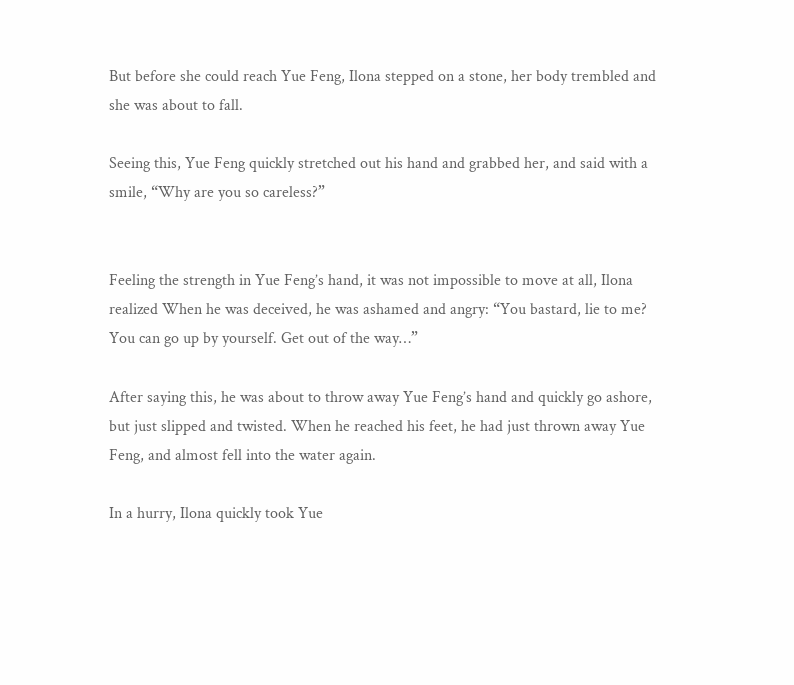But before she could reach Yue Feng, Ilona stepped on a stone, her body trembled and she was about to fall.

Seeing this, Yue Feng quickly stretched out his hand and grabbed her, and said with a smile, “Why are you so careless?”


Feeling the strength in Yue Feng’s hand, it was not impossible to move at all, Ilona realized When he was deceived, he was ashamed and angry: “You bastard, lie to me? You can go up by yourself. Get out of the way…”

After saying this, he was about to throw away Yue Feng’s hand and quickly go ashore, but just slipped and twisted. When he reached his feet, he had just thrown away Yue Feng, and almost fell into the water again.

In a hurry, Ilona quickly took Yue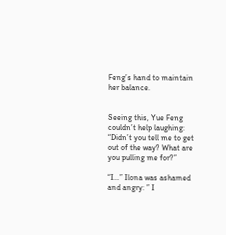Feng’s hand to maintain her balance.


Seeing this, Yue Feng couldn’t help laughing: “Didn’t you tell me to get out of the way? What are you pulling me for?”

“I…” Ilona was ashamed and angry: ” I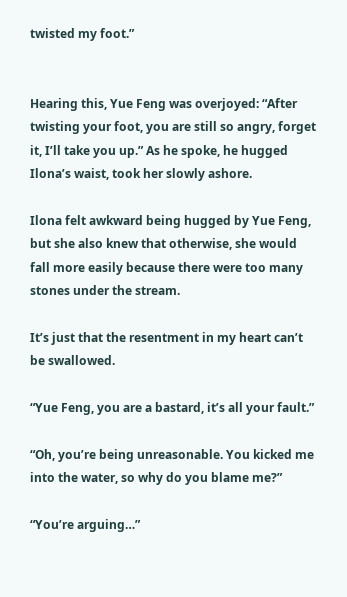twisted my foot.”


Hearing this, Yue Feng was overjoyed: “After twisting your foot, you are still so angry, forget it, I’ll take you up.” As he spoke, he hugged Ilona’s waist, took her slowly ashore.

Ilona felt awkward being hugged by Yue Feng, but she also knew that otherwise, she would fall more easily because there were too many stones under the stream.

It’s just that the resentment in my heart can’t be swallowed.

“Yue Feng, you are a bastard, it’s all your fault.”

“Oh, you’re being unreasonable. You kicked me into the water, so why do you blame me?”

“You’re arguing…”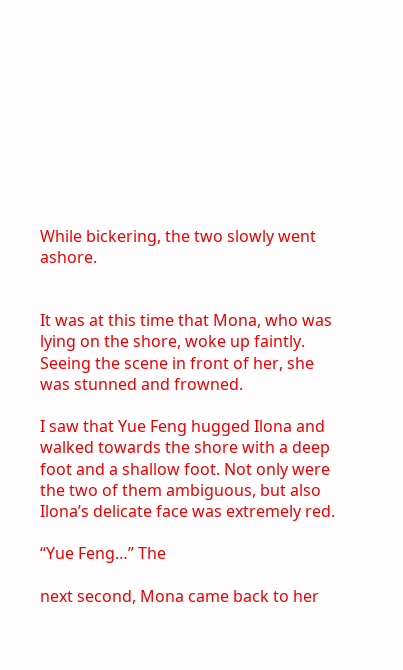While bickering, the two slowly went ashore.


It was at this time that Mona, who was lying on the shore, woke up faintly. Seeing the scene in front of her, she was stunned and frowned.

I saw that Yue Feng hugged Ilona and walked towards the shore with a deep foot and a shallow foot. Not only were the two of them ambiguous, but also Ilona’s delicate face was extremely red.

“Yue Feng…” The

next second, Mona came back to her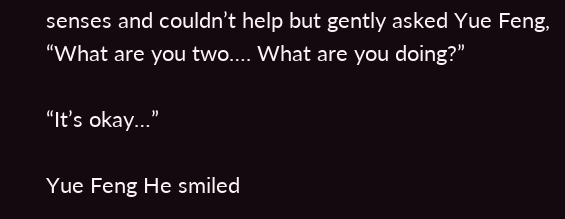senses and couldn’t help but gently asked Yue Feng, “What are you two…. What are you doing?”

“It’s okay…”

Yue Feng He smiled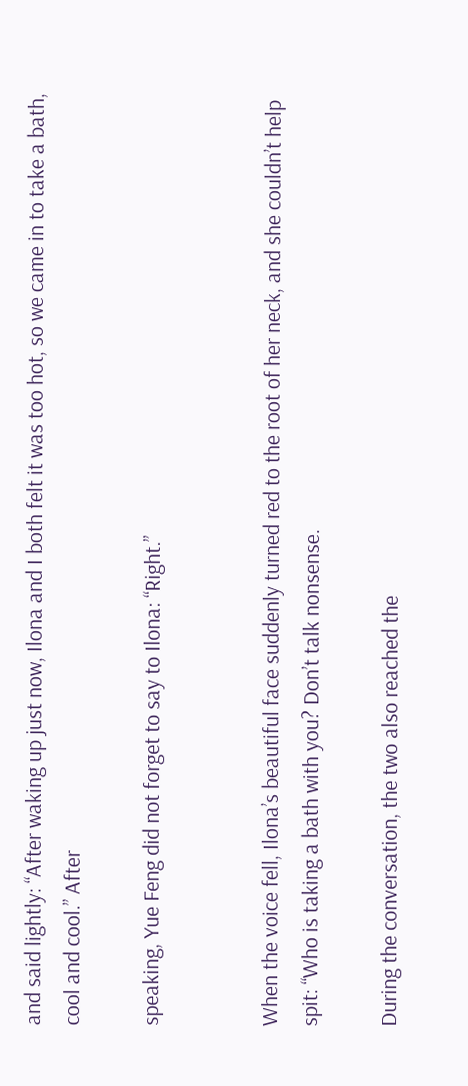and said lightly: “After waking up just now, Ilona and I both felt it was too hot, so we came in to take a bath, cool and cool.” After

speaking, Yue Feng did not forget to say to Ilona: “Right.”


When the voice fell, Ilona’s beautiful face suddenly turned red to the root of her neck, and she couldn’t help spit: “Who is taking a bath with you? Don’t talk nonsense.

During the conversation, the two also reached the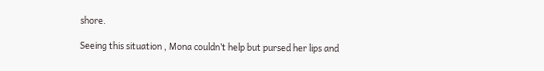shore.

Seeing this situation , Mona couldn’t help but pursed her lips and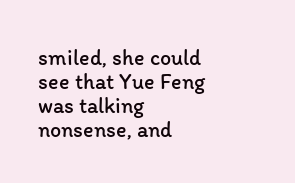smiled, she could see that Yue Feng was talking nonsense, and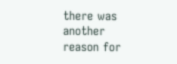there was another reason for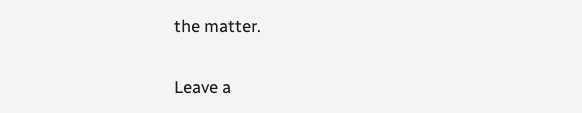the matter.

Leave a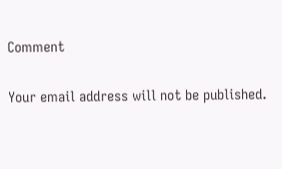Comment

Your email address will not be published.